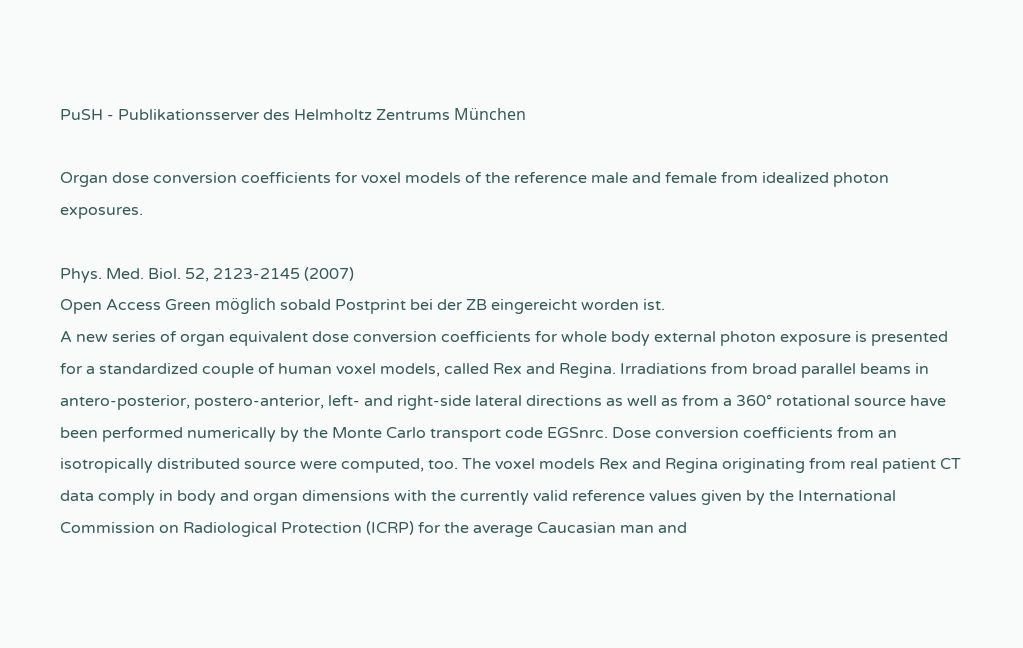PuSH - Publikationsserver des Helmholtz Zentrums München

Organ dose conversion coefficients for voxel models of the reference male and female from idealized photon exposures.

Phys. Med. Biol. 52, 2123-2145 (2007)
Open Access Green möglich sobald Postprint bei der ZB eingereicht worden ist.
A new series of organ equivalent dose conversion coefficients for whole body external photon exposure is presented for a standardized couple of human voxel models, called Rex and Regina. Irradiations from broad parallel beams in antero-posterior, postero-anterior, left- and right-side lateral directions as well as from a 360° rotational source have been performed numerically by the Monte Carlo transport code EGSnrc. Dose conversion coefficients from an isotropically distributed source were computed, too. The voxel models Rex and Regina originating from real patient CT data comply in body and organ dimensions with the currently valid reference values given by the International Commission on Radiological Protection (ICRP) for the average Caucasian man and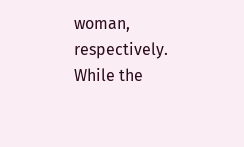woman, respectively. While the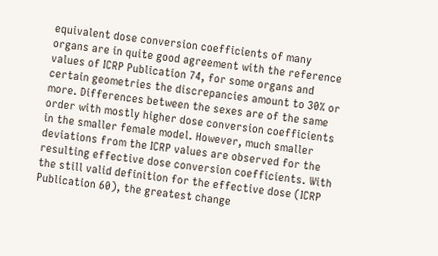equivalent dose conversion coefficients of many organs are in quite good agreement with the reference values of ICRP Publication 74, for some organs and certain geometries the discrepancies amount to 30% or more. Differences between the sexes are of the same order with mostly higher dose conversion coefficients in the smaller female model. However, much smaller deviations from the ICRP values are observed for the resulting effective dose conversion coefficients. With the still valid definition for the effective dose (ICRP Publication 60), the greatest change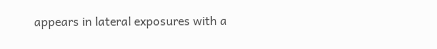appears in lateral exposures with a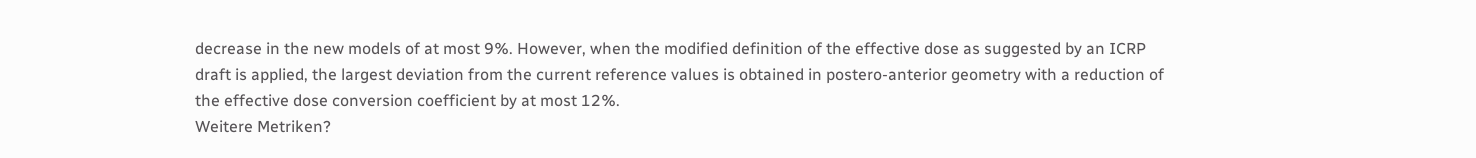decrease in the new models of at most 9%. However, when the modified definition of the effective dose as suggested by an ICRP draft is applied, the largest deviation from the current reference values is obtained in postero-anterior geometry with a reduction of the effective dose conversion coefficient by at most 12%.
Weitere Metriken?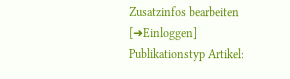Zusatzinfos bearbeiten [➜Einloggen]
Publikationstyp Artikel: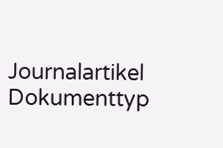Journalartikel
Dokumenttyp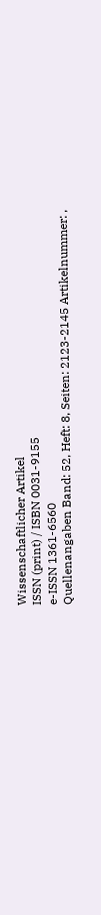Wissenschaftlicher Artikel
ISSN (print) / ISBN 0031-9155
e-ISSN 1361-6560
Quellenangaben Band: 52, Heft: 8, Seiten: 2123-2145 Artikelnummer: ,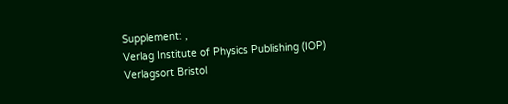Supplement: ,
Verlag Institute of Physics Publishing (IOP)
Verlagsort Bristol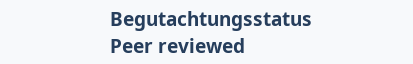Begutachtungsstatus Peer reviewed